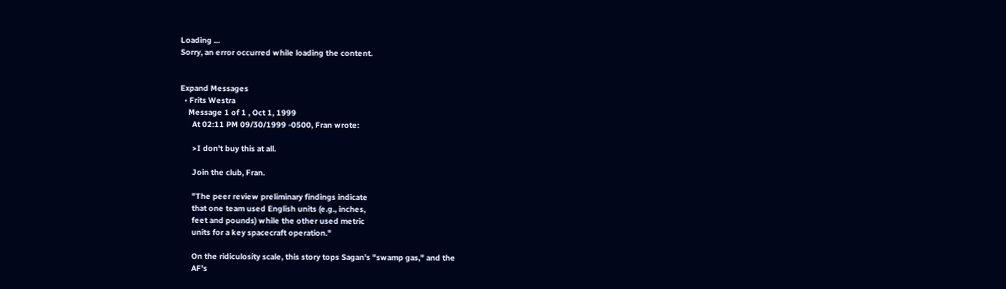Loading ...
Sorry, an error occurred while loading the content.


Expand Messages
  • Frits Westra
    Message 1 of 1 , Oct 1, 1999
      At 02:11 PM 09/30/1999 -0500, Fran wrote:

      >I don't buy this at all.

      Join the club, Fran.

      "The peer review preliminary findings indicate
      that one team used English units (e.g., inches,
      feet and pounds) while the other used metric
      units for a key spacecraft operation."

      On the ridiculosity scale, this story tops Sagan's "swamp gas," and the
      AF's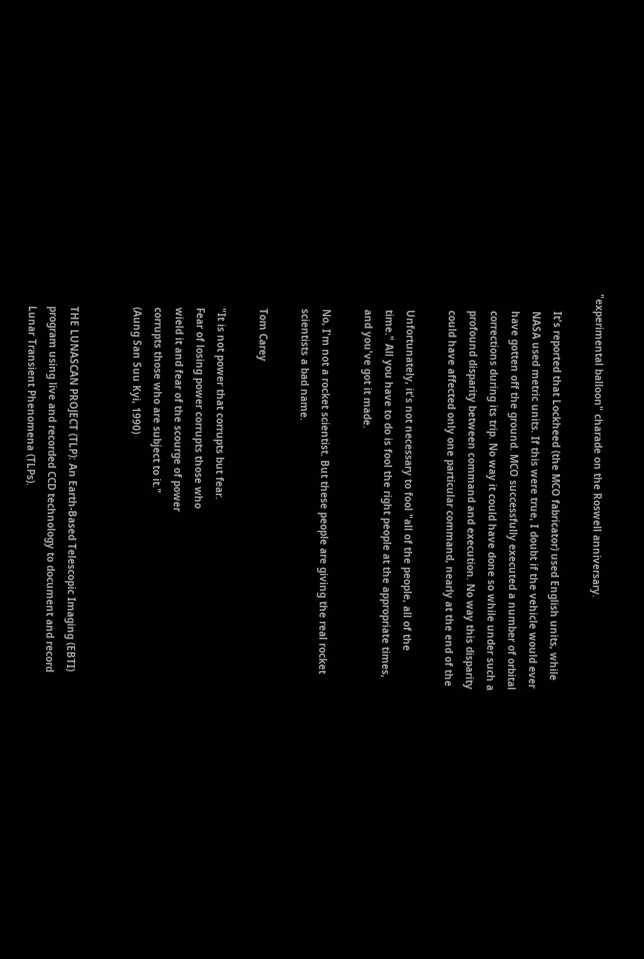"experimental balloon" charade on the Roswell anniversary.

      It's reported that Lockheed (the MCO fabricator) used English units, while
      NASA used metric units. If this were true, I doubt if the vehicle would ever
      have gotten off the ground. MCO successfully executed a number of orbital
      corrections during its trip. No way it could have done so while under such a
      profound disparity between command and execution. No way this disparity
      could have affected only one particular command, nearly at the end of the

      Unfortunately, it's not necessary to fool "all of the people, all of the
      time." All you have to do is fool the right people at the appropriate times,
      and you've got it made.

      No, I'm not a rocket scientist. But these people are giving the real rocket
      scientists a bad name.

      Tom Carey

      "It is not power that corrupts but fear.
      Fear of losing power corrupts those who
      wield it and fear of the scourge of power
      corrupts those who are subject to it."
      (Aung San Suu Kyi, 1990)


      THE LUNASCAN PROJECT (TLP): An Earth-Based Telescopic Imaging (EBTI)
      program using live and recorded CCD technology to document and record
      Lunar Transient Phenomena (TLPs).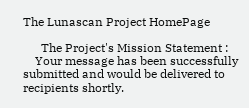The Lunascan Project HomePage

      The Project's Mission Statement :
    Your message has been successfully submitted and would be delivered to recipients shortly.